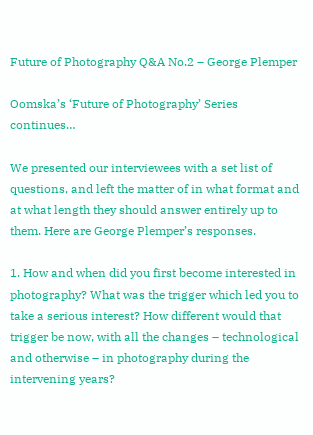Future of Photography Q&A No.2 – George Plemper

Oomska’s ‘Future of Photography’ Series continues…

We presented our interviewees with a set list of questions, and left the matter of in what format and at what length they should answer entirely up to them. Here are George Plemper’s responses.

1. How and when did you first become interested in photography? What was the trigger which led you to take a serious interest? How different would that trigger be now, with all the changes – technological and otherwise – in photography during the intervening years?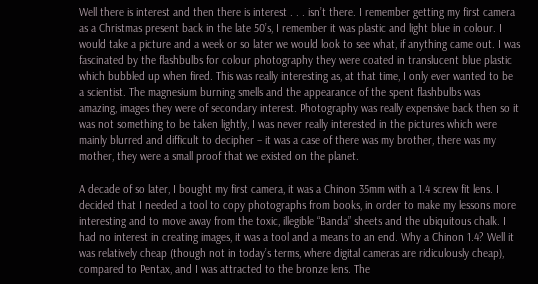Well there is interest and then there is interest . . . isn’t there. I remember getting my first camera as a Christmas present back in the late 50’s, I remember it was plastic and light blue in colour. I would take a picture and a week or so later we would look to see what, if anything came out. I was fascinated by the flashbulbs for colour photography they were coated in translucent blue plastic which bubbled up when fired. This was really interesting as, at that time, I only ever wanted to be a scientist. The magnesium burning smells and the appearance of the spent flashbulbs was amazing, images they were of secondary interest. Photography was really expensive back then so it was not something to be taken lightly, I was never really interested in the pictures which were mainly blurred and difficult to decipher – it was a case of there was my brother, there was my mother, they were a small proof that we existed on the planet.

A decade of so later, I bought my first camera, it was a Chinon 35mm with a 1.4 screw fit lens. I decided that I needed a tool to copy photographs from books, in order to make my lessons more interesting and to move away from the toxic, illegible “Banda” sheets and the ubiquitous chalk. I had no interest in creating images, it was a tool and a means to an end. Why a Chinon 1.4? Well it was relatively cheap (though not in today’s terms, where digital cameras are ridiculously cheap), compared to Pentax, and I was attracted to the bronze lens. The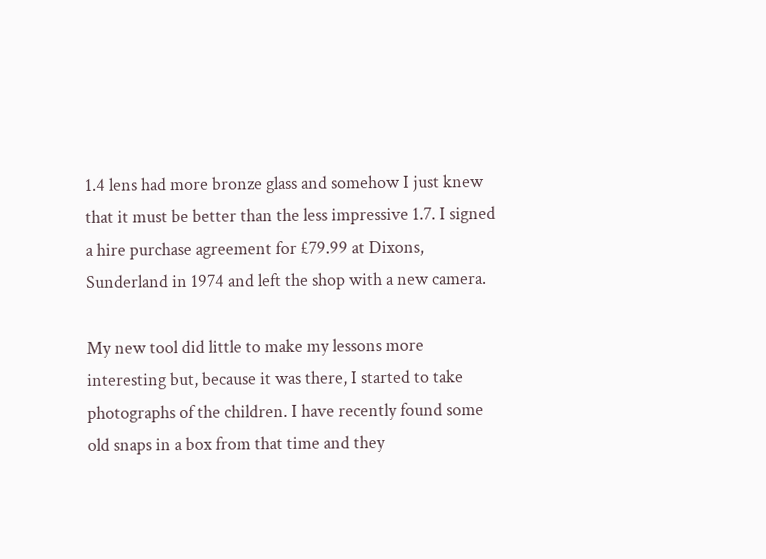1.4 lens had more bronze glass and somehow I just knew that it must be better than the less impressive 1.7. I signed a hire purchase agreement for £79.99 at Dixons, Sunderland in 1974 and left the shop with a new camera.

My new tool did little to make my lessons more interesting but, because it was there, I started to take photographs of the children. I have recently found some old snaps in a box from that time and they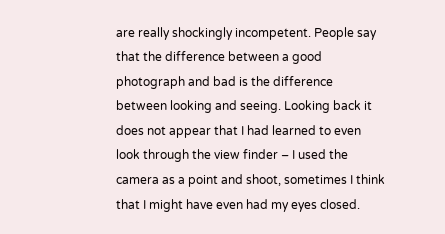are really shockingly incompetent. People say that the difference between a good photograph and bad is the difference between looking and seeing. Looking back it does not appear that I had learned to even look through the view finder – I used the camera as a point and shoot, sometimes I think that I might have even had my eyes closed.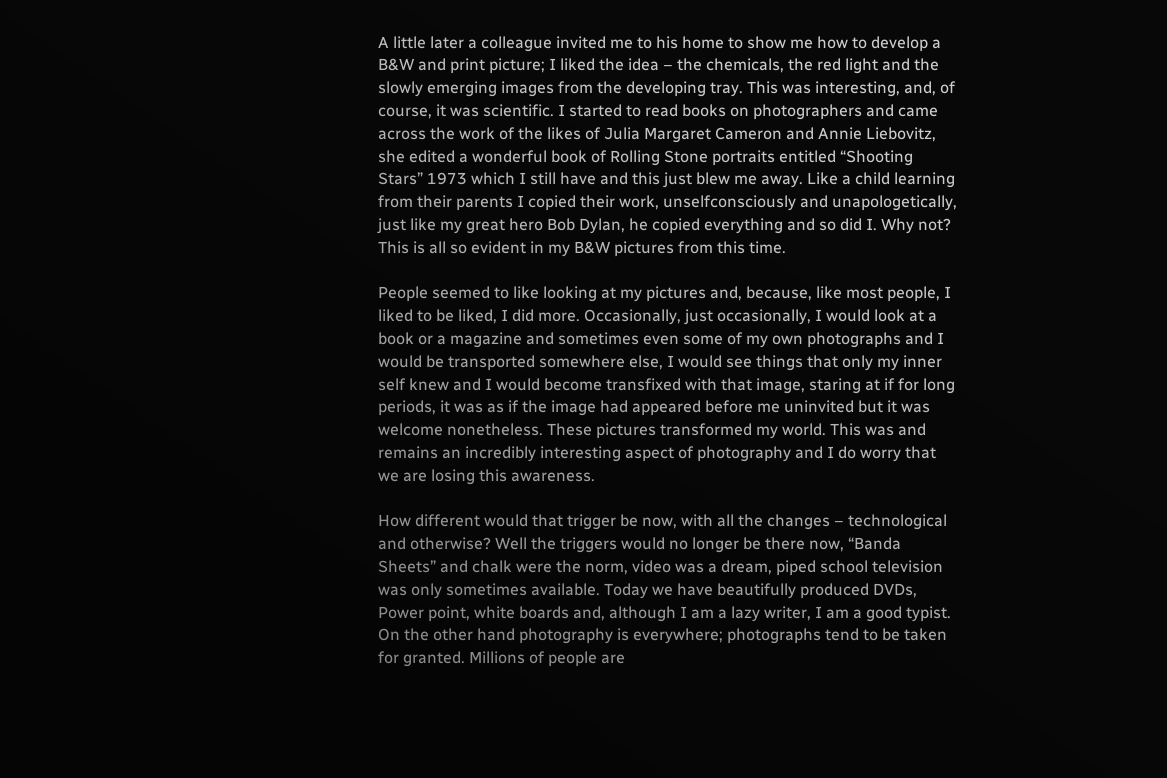A little later a colleague invited me to his home to show me how to develop a B&W and print picture; I liked the idea – the chemicals, the red light and the slowly emerging images from the developing tray. This was interesting, and, of course, it was scientific. I started to read books on photographers and came across the work of the likes of Julia Margaret Cameron and Annie Liebovitz, she edited a wonderful book of Rolling Stone portraits entitled “Shooting Stars” 1973 which I still have and this just blew me away. Like a child learning from their parents I copied their work, unselfconsciously and unapologetically, just like my great hero Bob Dylan, he copied everything and so did I. Why not? This is all so evident in my B&W pictures from this time.

People seemed to like looking at my pictures and, because, like most people, I liked to be liked, I did more. Occasionally, just occasionally, I would look at a book or a magazine and sometimes even some of my own photographs and I would be transported somewhere else, I would see things that only my inner self knew and I would become transfixed with that image, staring at if for long periods, it was as if the image had appeared before me uninvited but it was welcome nonetheless. These pictures transformed my world. This was and remains an incredibly interesting aspect of photography and I do worry that we are losing this awareness.

How different would that trigger be now, with all the changes – technological and otherwise? Well the triggers would no longer be there now, “Banda Sheets” and chalk were the norm, video was a dream, piped school television was only sometimes available. Today we have beautifully produced DVDs, Power point, white boards and, although I am a lazy writer, I am a good typist. On the other hand photography is everywhere; photographs tend to be taken for granted. Millions of people are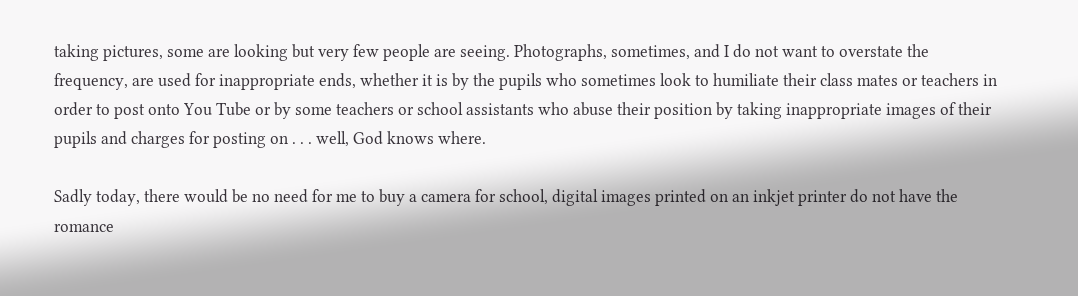taking pictures, some are looking but very few people are seeing. Photographs, sometimes, and I do not want to overstate the frequency, are used for inappropriate ends, whether it is by the pupils who sometimes look to humiliate their class mates or teachers in order to post onto You Tube or by some teachers or school assistants who abuse their position by taking inappropriate images of their pupils and charges for posting on . . . well, God knows where.

Sadly today, there would be no need for me to buy a camera for school, digital images printed on an inkjet printer do not have the romance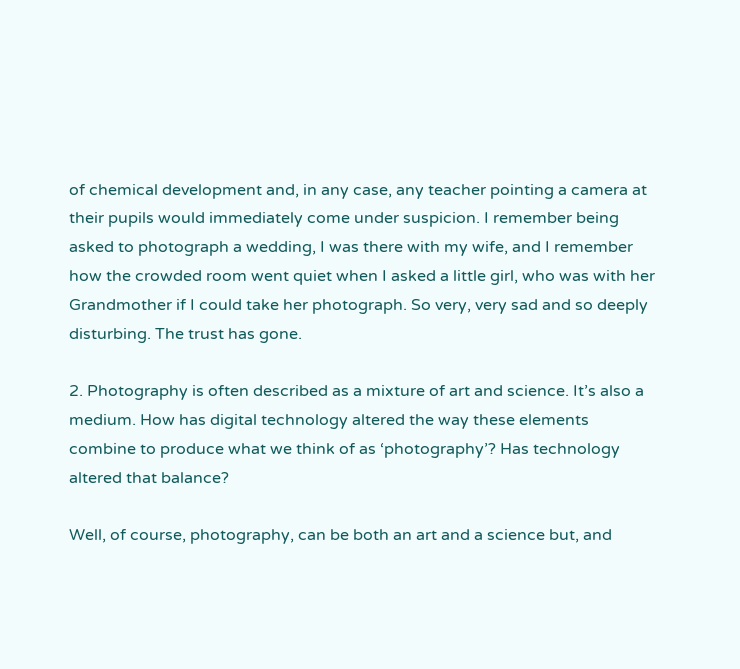of chemical development and, in any case, any teacher pointing a camera at their pupils would immediately come under suspicion. I remember being asked to photograph a wedding, I was there with my wife, and I remember how the crowded room went quiet when I asked a little girl, who was with her Grandmother if I could take her photograph. So very, very sad and so deeply disturbing. The trust has gone.

2. Photography is often described as a mixture of art and science. It’s also a medium. How has digital technology altered the way these elements combine to produce what we think of as ‘photography’? Has technology altered that balance?

Well, of course, photography, can be both an art and a science but, and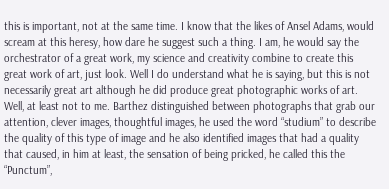this is important, not at the same time. I know that the likes of Ansel Adams, would scream at this heresy, how dare he suggest such a thing. I am, he would say the orchestrator of a great work, my science and creativity combine to create this great work of art, just look. Well I do understand what he is saying, but this is not necessarily great art although he did produce great photographic works of art. Well, at least not to me. Barthez distinguished between photographs that grab our attention, clever images, thoughtful images, he used the word “studium” to describe the quality of this type of image and he also identified images that had a quality that caused, in him at least, the sensation of being pricked, he called this the “Punctum”,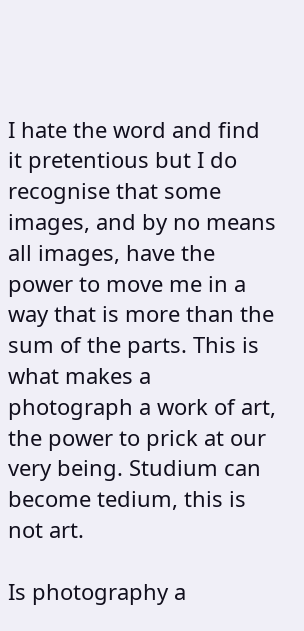I hate the word and find it pretentious but I do recognise that some images, and by no means all images, have the power to move me in a way that is more than the sum of the parts. This is what makes a photograph a work of art, the power to prick at our very being. Studium can become tedium, this is not art.

Is photography a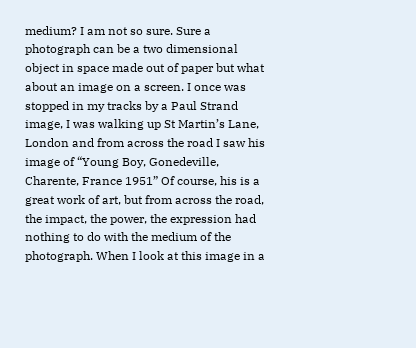medium? I am not so sure. Sure a photograph can be a two dimensional object in space made out of paper but what about an image on a screen. I once was stopped in my tracks by a Paul Strand image, I was walking up St Martin’s Lane, London and from across the road I saw his image of “Young Boy, Gonedeville, Charente, France 1951” Of course, his is a great work of art, but from across the road, the impact, the power, the expression had nothing to do with the medium of the photograph. When I look at this image in a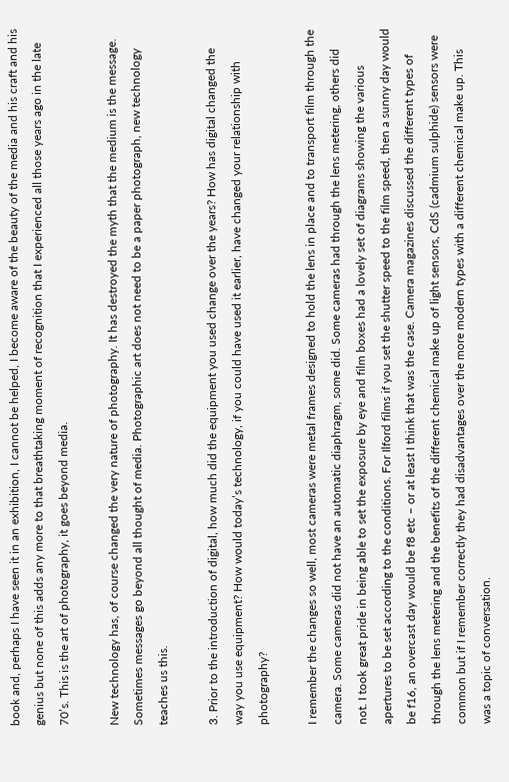book and, perhaps I have seen it in an exhibition, I cannot be helped, I become aware of the beauty of the media and his craft and his genius but none of this adds any more to that breathtaking moment of recognition that I experienced all those years ago in the late 70’s. This is the art of photography, it goes beyond media.

New technology has, of course changed the very nature of photography. It has destroyed the myth that the medium is the message. Sometimes messages go beyond all thought of media. Photographic art does not need to be a paper photograph, new technology teaches us this.

3. Prior to the introduction of digital, how much did the equipment you used change over the years? How has digital changed the way you use equipment? How would today’s technology, if you could have used it earlier, have changed your relationship with photography?

I remember the changes so well, most cameras were metal frames designed to hold the lens in place and to transport film through the camera. Some cameras did not have an automatic diaphragm, some did. Some cameras had through the lens metering, others did not. I took great pride in being able to set the exposure by eye and film boxes had a lovely set of diagrams showing the various apertures to be set according to the conditions. For Ilford films if you set the shutter speed to the film speed, then a sunny day would be f16, an overcast day would be f8 etc – or at least I think that was the case. Camera magazines discussed the different types of through the lens metering and the benefits of the different chemical make up of light sensors, CdS (cadmium sulphide) sensors were common but if I remember correctly they had disadvantages over the more modern types with a different chemical make up. This was a topic of conversation.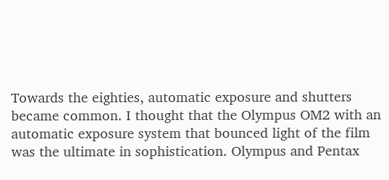Towards the eighties, automatic exposure and shutters became common. I thought that the Olympus OM2 with an automatic exposure system that bounced light of the film was the ultimate in sophistication. Olympus and Pentax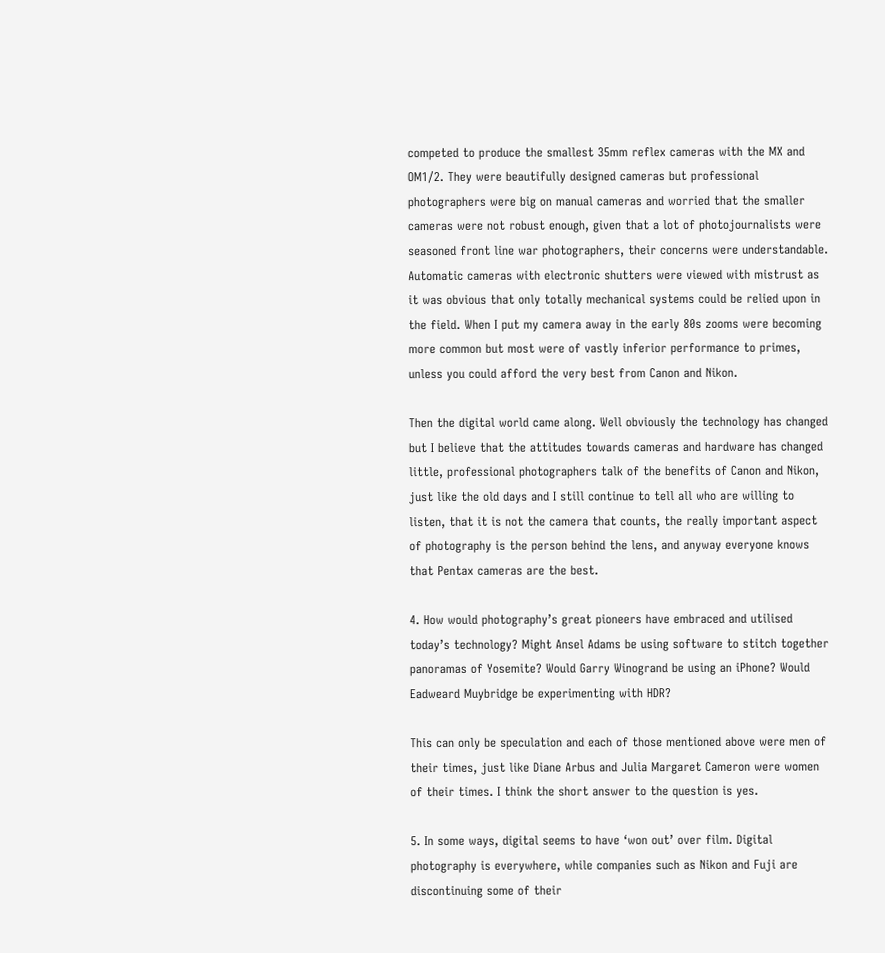competed to produce the smallest 35mm reflex cameras with the MX and OM1/2. They were beautifully designed cameras but professional photographers were big on manual cameras and worried that the smaller cameras were not robust enough, given that a lot of photojournalists were seasoned front line war photographers, their concerns were understandable. Automatic cameras with electronic shutters were viewed with mistrust as it was obvious that only totally mechanical systems could be relied upon in the field. When I put my camera away in the early 80s zooms were becoming more common but most were of vastly inferior performance to primes, unless you could afford the very best from Canon and Nikon.

Then the digital world came along. Well obviously the technology has changed but I believe that the attitudes towards cameras and hardware has changed little, professional photographers talk of the benefits of Canon and Nikon, just like the old days and I still continue to tell all who are willing to listen, that it is not the camera that counts, the really important aspect of photography is the person behind the lens, and anyway everyone knows that Pentax cameras are the best.

4. How would photography’s great pioneers have embraced and utilised today’s technology? Might Ansel Adams be using software to stitch together panoramas of Yosemite? Would Garry Winogrand be using an iPhone? Would Eadweard Muybridge be experimenting with HDR?

This can only be speculation and each of those mentioned above were men of their times, just like Diane Arbus and Julia Margaret Cameron were women of their times. I think the short answer to the question is yes.

5. In some ways, digital seems to have ‘won out’ over film. Digital photography is everywhere, while companies such as Nikon and Fuji are discontinuing some of their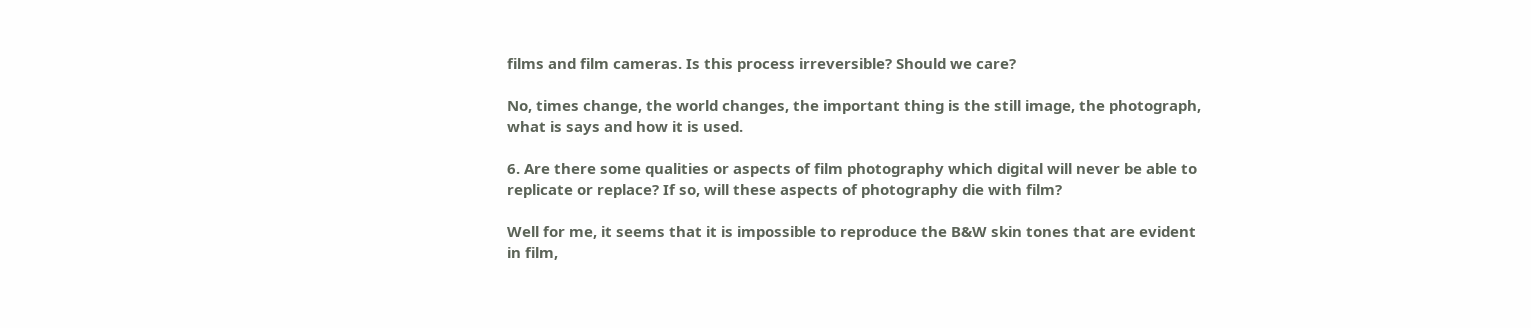films and film cameras. Is this process irreversible? Should we care?

No, times change, the world changes, the important thing is the still image, the photograph, what is says and how it is used.

6. Are there some qualities or aspects of film photography which digital will never be able to replicate or replace? If so, will these aspects of photography die with film?

Well for me, it seems that it is impossible to reproduce the B&W skin tones that are evident in film,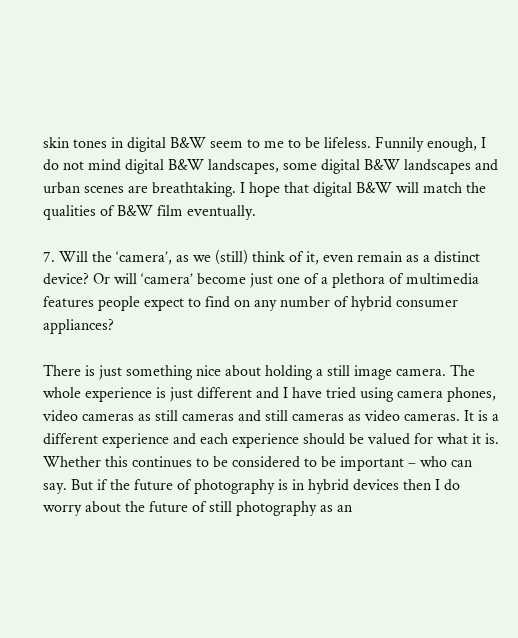skin tones in digital B&W seem to me to be lifeless. Funnily enough, I do not mind digital B&W landscapes, some digital B&W landscapes and urban scenes are breathtaking. I hope that digital B&W will match the qualities of B&W film eventually.

7. Will the ‘camera’, as we (still) think of it, even remain as a distinct device? Or will ‘camera’ become just one of a plethora of multimedia features people expect to find on any number of hybrid consumer appliances?

There is just something nice about holding a still image camera. The whole experience is just different and I have tried using camera phones, video cameras as still cameras and still cameras as video cameras. It is a different experience and each experience should be valued for what it is. Whether this continues to be considered to be important – who can say. But if the future of photography is in hybrid devices then I do worry about the future of still photography as an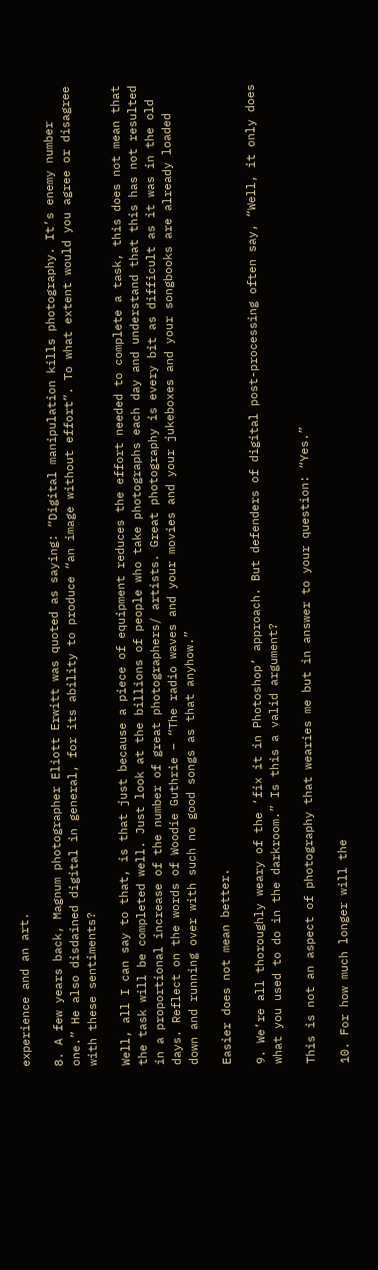experience and an art.

8. A few years back, Magnum photographer Eliott Erwitt was quoted as saying: “Digital manipulation kills photography. It’s enemy number one.” He also disdained digital in general, for its ability to produce “an image without effort”. To what extent would you agree or disagree with these sentiments?

Well, all I can say to that, is that just because a piece of equipment reduces the effort needed to complete a task, this does not mean that the task will be completed well. Just look at the billions of people who take photographs each day and understand that this has not resulted in a proportional increase of the number of great photographers/ artists. Great photography is every bit as difficult as it was in the old days. Reflect on the words of Woodie Guthrie – “The radio waves and your movies and your jukeboxes and your songbooks are already loaded down and running over with such no good songs as that anyhow.”

Easier does not mean better.

9. We’re all thoroughly weary of the ‘fix it in Photoshop’ approach. But defenders of digital post-processing often say, “Well, it only does what you used to do in the darkroom.” Is this a valid argument?

This is not an aspect of photography that wearies me but in answer to your question: “Yes.”

10. For how much longer will the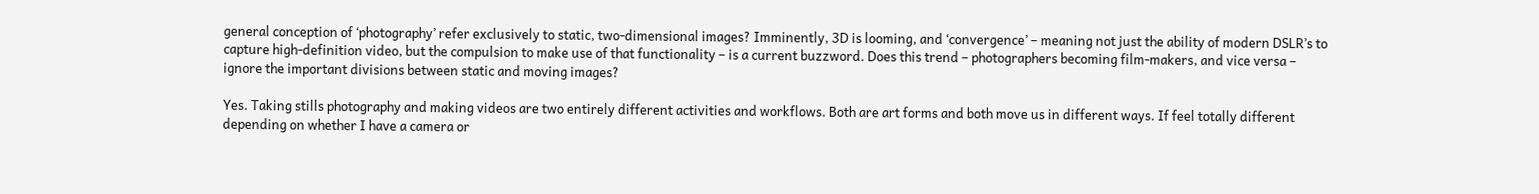general conception of ‘photography’ refer exclusively to static, two-dimensional images? Imminently, 3D is looming, and ‘convergence’ – meaning not just the ability of modern DSLR’s to capture high-definition video, but the compulsion to make use of that functionality – is a current buzzword. Does this trend – photographers becoming film-makers, and vice versa – ignore the important divisions between static and moving images?

Yes. Taking stills photography and making videos are two entirely different activities and workflows. Both are art forms and both move us in different ways. If feel totally different depending on whether I have a camera or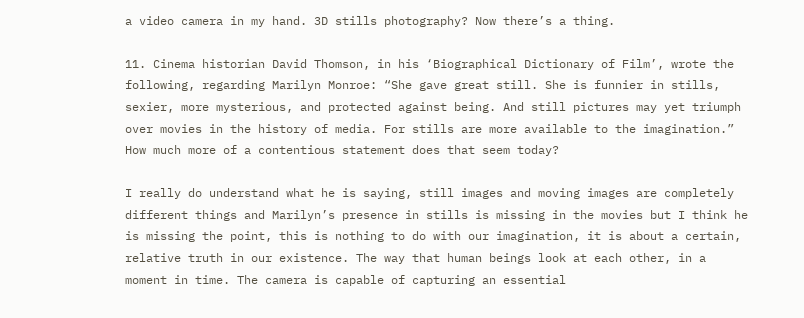a video camera in my hand. 3D stills photography? Now there’s a thing.

11. Cinema historian David Thomson, in his ‘Biographical Dictionary of Film’, wrote the following, regarding Marilyn Monroe: “She gave great still. She is funnier in stills, sexier, more mysterious, and protected against being. And still pictures may yet triumph over movies in the history of media. For stills are more available to the imagination.” How much more of a contentious statement does that seem today?

I really do understand what he is saying, still images and moving images are completely different things and Marilyn’s presence in stills is missing in the movies but I think he is missing the point, this is nothing to do with our imagination, it is about a certain, relative truth in our existence. The way that human beings look at each other, in a moment in time. The camera is capable of capturing an essential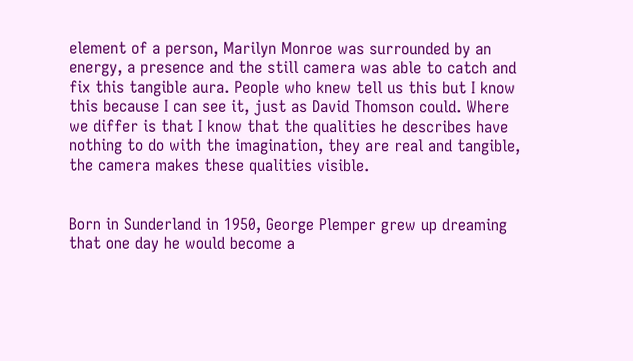element of a person, Marilyn Monroe was surrounded by an energy, a presence and the still camera was able to catch and fix this tangible aura. People who knew tell us this but I know this because I can see it, just as David Thomson could. Where we differ is that I know that the qualities he describes have nothing to do with the imagination, they are real and tangible, the camera makes these qualities visible.


Born in Sunderland in 1950, George Plemper grew up dreaming that one day he would become a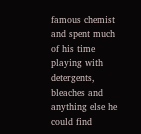famous chemist and spent much of his time playing with detergents, bleaches and anything else he could find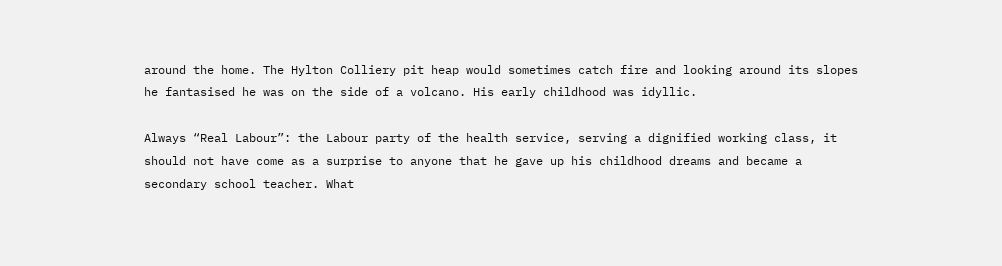around the home. The Hylton Colliery pit heap would sometimes catch fire and looking around its slopes he fantasised he was on the side of a volcano. His early childhood was idyllic.

Always “Real Labour”: the Labour party of the health service, serving a dignified working class, it should not have come as a surprise to anyone that he gave up his childhood dreams and became a secondary school teacher. What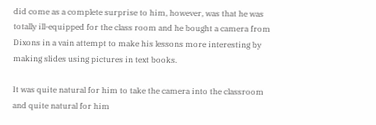did come as a complete surprise to him, however, was that he was totally ill-equipped for the class room and he bought a camera from Dixons in a vain attempt to make his lessons more interesting by making slides using pictures in text books.

It was quite natural for him to take the camera into the classroom and quite natural for him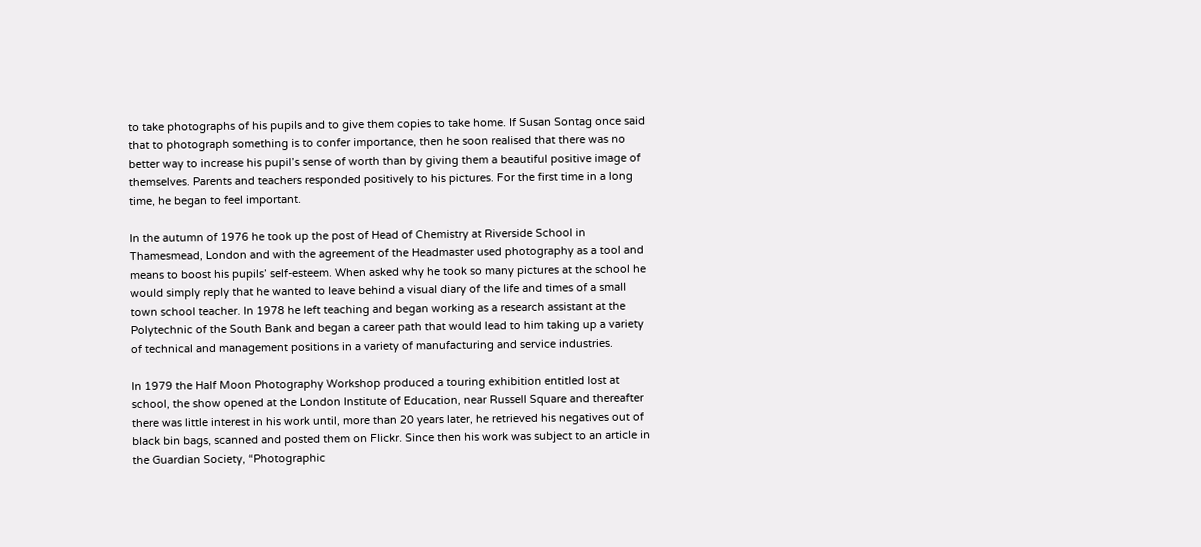to take photographs of his pupils and to give them copies to take home. If Susan Sontag once said that to photograph something is to confer importance, then he soon realised that there was no better way to increase his pupil’s sense of worth than by giving them a beautiful positive image of themselves. Parents and teachers responded positively to his pictures. For the first time in a long time, he began to feel important.

In the autumn of 1976 he took up the post of Head of Chemistry at Riverside School in Thamesmead, London and with the agreement of the Headmaster used photography as a tool and means to boost his pupils’ self-esteem. When asked why he took so many pictures at the school he would simply reply that he wanted to leave behind a visual diary of the life and times of a small town school teacher. In 1978 he left teaching and began working as a research assistant at the Polytechnic of the South Bank and began a career path that would lead to him taking up a variety of technical and management positions in a variety of manufacturing and service industries.

In 1979 the Half Moon Photography Workshop produced a touring exhibition entitled lost at school, the show opened at the London Institute of Education, near Russell Square and thereafter there was little interest in his work until, more than 20 years later, he retrieved his negatives out of black bin bags, scanned and posted them on Flickr. Since then his work was subject to an article in the Guardian Society, “Photographic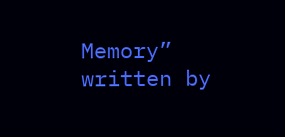Memory” written by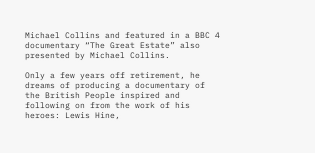Michael Collins and featured in a BBC 4 documentary “The Great Estate” also presented by Michael Collins.

Only a few years off retirement, he dreams of producing a documentary of the British People inspired and following on from the work of his heroes: Lewis Hine,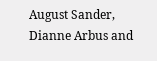August Sander, Dianne Arbus and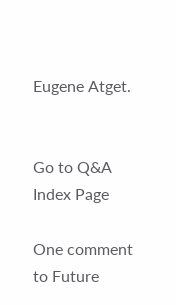Eugene Atget.


Go to Q&A Index Page

One comment to Future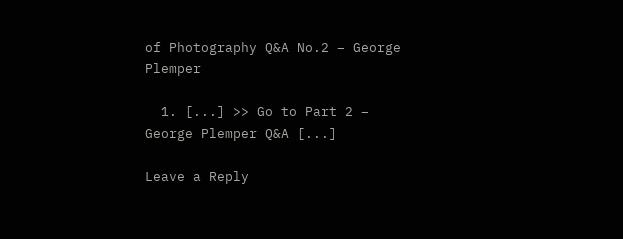of Photography Q&A No.2 – George Plemper

  1. [...] >> Go to Part 2 – George Plemper Q&A [...]

Leave a Reply